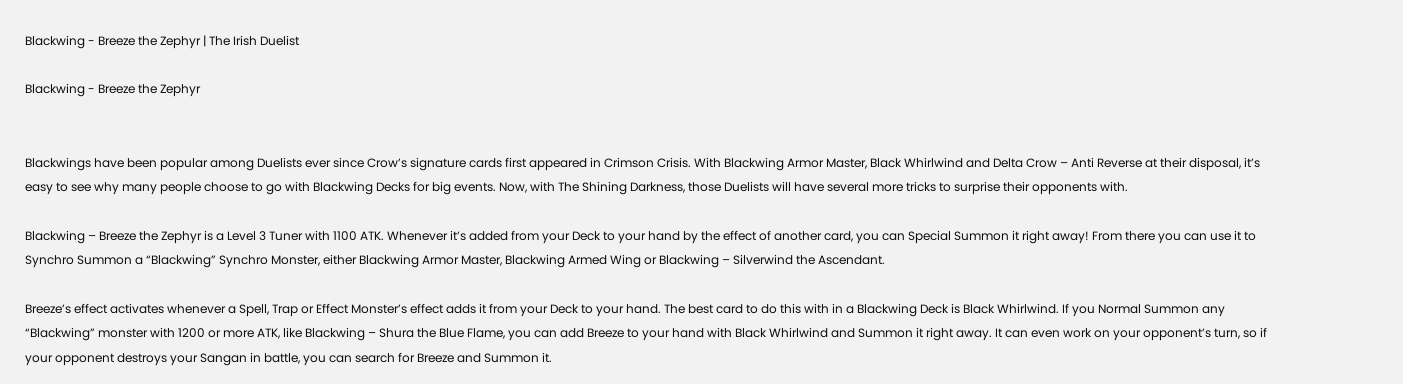Blackwing - Breeze the Zephyr | The Irish Duelist

Blackwing - Breeze the Zephyr


Blackwings have been popular among Duelists ever since Crow’s signature cards first appeared in Crimson Crisis. With Blackwing Armor Master, Black Whirlwind and Delta Crow – Anti Reverse at their disposal, it’s easy to see why many people choose to go with Blackwing Decks for big events. Now, with The Shining Darkness, those Duelists will have several more tricks to surprise their opponents with.

Blackwing – Breeze the Zephyr is a Level 3 Tuner with 1100 ATK. Whenever it’s added from your Deck to your hand by the effect of another card, you can Special Summon it right away! From there you can use it to Synchro Summon a “Blackwing” Synchro Monster, either Blackwing Armor Master, Blackwing Armed Wing or Blackwing – Silverwind the Ascendant.

Breeze’s effect activates whenever a Spell, Trap or Effect Monster’s effect adds it from your Deck to your hand. The best card to do this with in a Blackwing Deck is Black Whirlwind. If you Normal Summon any “Blackwing” monster with 1200 or more ATK, like Blackwing – Shura the Blue Flame, you can add Breeze to your hand with Black Whirlwind and Summon it right away. It can even work on your opponent’s turn, so if your opponent destroys your Sangan in battle, you can search for Breeze and Summon it.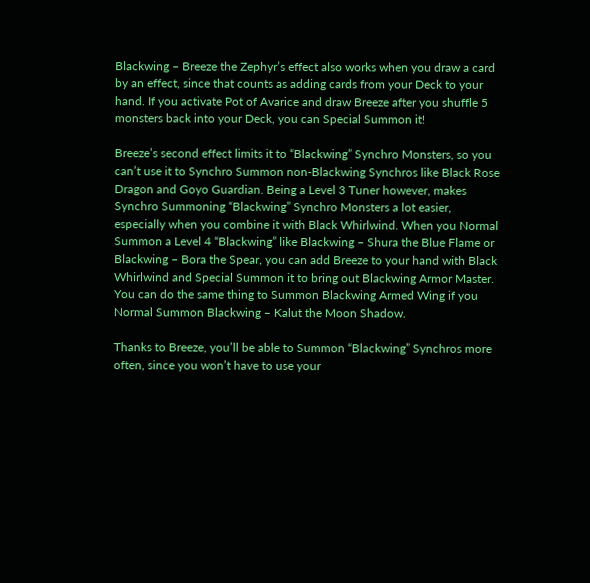Blackwing – Breeze the Zephyr’s effect also works when you draw a card by an effect, since that counts as adding cards from your Deck to your hand. If you activate Pot of Avarice and draw Breeze after you shuffle 5 monsters back into your Deck, you can Special Summon it!

Breeze’s second effect limits it to “Blackwing” Synchro Monsters, so you can’t use it to Synchro Summon non-Blackwing Synchros like Black Rose Dragon and Goyo Guardian. Being a Level 3 Tuner however, makes Synchro Summoning “Blackwing” Synchro Monsters a lot easier, especially when you combine it with Black Whirlwind. When you Normal Summon a Level 4 “Blackwing” like Blackwing – Shura the Blue Flame or Blackwing – Bora the Spear, you can add Breeze to your hand with Black Whirlwind and Special Summon it to bring out Blackwing Armor Master. You can do the same thing to Summon Blackwing Armed Wing if you Normal Summon Blackwing – Kalut the Moon Shadow.

Thanks to Breeze, you’ll be able to Summon “Blackwing” Synchros more often, since you won’t have to use your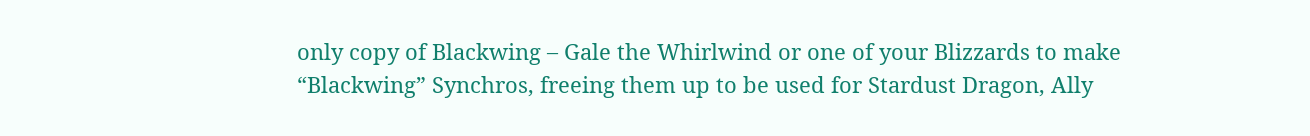only copy of Blackwing – Gale the Whirlwind or one of your Blizzards to make “Blackwing” Synchros, freeing them up to be used for Stardust Dragon, Ally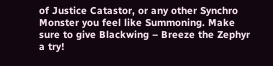of Justice Catastor, or any other Synchro Monster you feel like Summoning. Make sure to give Blackwing – Breeze the Zephyr a try!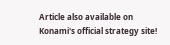Article also available on Konami's official strategy site!